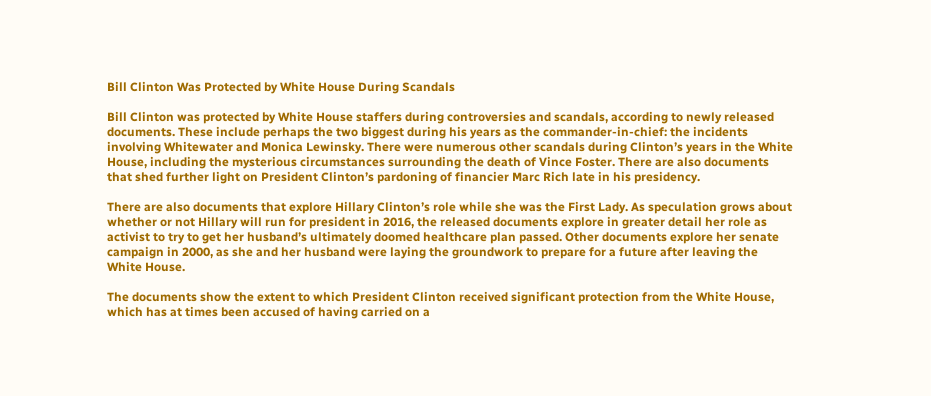Bill Clinton Was Protected by White House During Scandals

Bill Clinton was protected by White House staffers during controversies and scandals, according to newly released documents. These include perhaps the two biggest during his years as the commander-in-chief: the incidents involving Whitewater and Monica Lewinsky. There were numerous other scandals during Clinton’s years in the White House, including the mysterious circumstances surrounding the death of Vince Foster. There are also documents that shed further light on President Clinton’s pardoning of financier Marc Rich late in his presidency.

There are also documents that explore Hillary Clinton’s role while she was the First Lady. As speculation grows about whether or not Hillary will run for president in 2016, the released documents explore in greater detail her role as activist to try to get her husband’s ultimately doomed healthcare plan passed. Other documents explore her senate campaign in 2000, as she and her husband were laying the groundwork to prepare for a future after leaving the White House.

The documents show the extent to which President Clinton received significant protection from the White House, which has at times been accused of having carried on a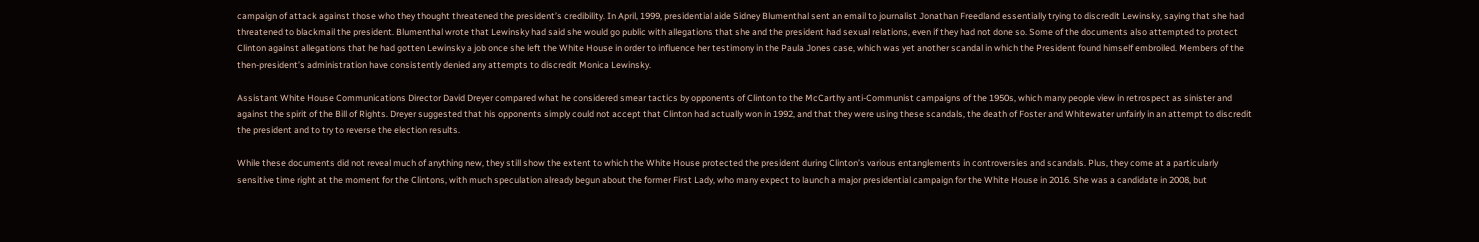campaign of attack against those who they thought threatened the president’s credibility. In April, 1999, presidential aide Sidney Blumenthal sent an email to journalist Jonathan Freedland essentially trying to discredit Lewinsky, saying that she had threatened to blackmail the president. Blumenthal wrote that Lewinsky had said she would go public with allegations that she and the president had sexual relations, even if they had not done so. Some of the documents also attempted to protect Clinton against allegations that he had gotten Lewinsky a job once she left the White House in order to influence her testimony in the Paula Jones case, which was yet another scandal in which the President found himself embroiled. Members of the then-president’s administration have consistently denied any attempts to discredit Monica Lewinsky.

Assistant White House Communications Director David Dreyer compared what he considered smear tactics by opponents of Clinton to the McCarthy anti-Communist campaigns of the 1950s, which many people view in retrospect as sinister and against the spirit of the Bill of Rights. Dreyer suggested that his opponents simply could not accept that Clinton had actually won in 1992, and that they were using these scandals, the death of Foster and Whitewater unfairly in an attempt to discredit the president and to try to reverse the election results.

While these documents did not reveal much of anything new, they still show the extent to which the White House protected the president during Clinton’s various entanglements in controversies and scandals. Plus, they come at a particularly sensitive time right at the moment for the Clintons, with much speculation already begun about the former First Lady, who many expect to launch a major presidential campaign for the White House in 2016. She was a candidate in 2008, but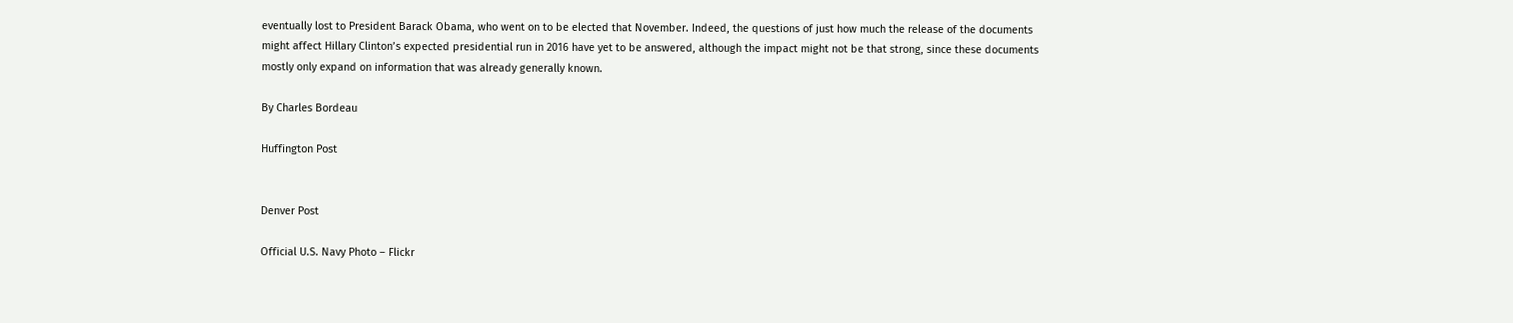eventually lost to President Barack Obama, who went on to be elected that November. Indeed, the questions of just how much the release of the documents might affect Hillary Clinton’s expected presidential run in 2016 have yet to be answered, although the impact might not be that strong, since these documents mostly only expand on information that was already generally known.

By Charles Bordeau

Huffington Post


Denver Post

Official U.S. Navy Photo – Flickr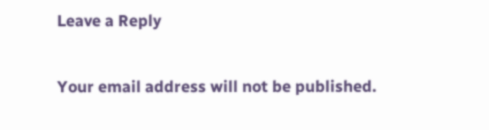Leave a Reply

Your email address will not be published.